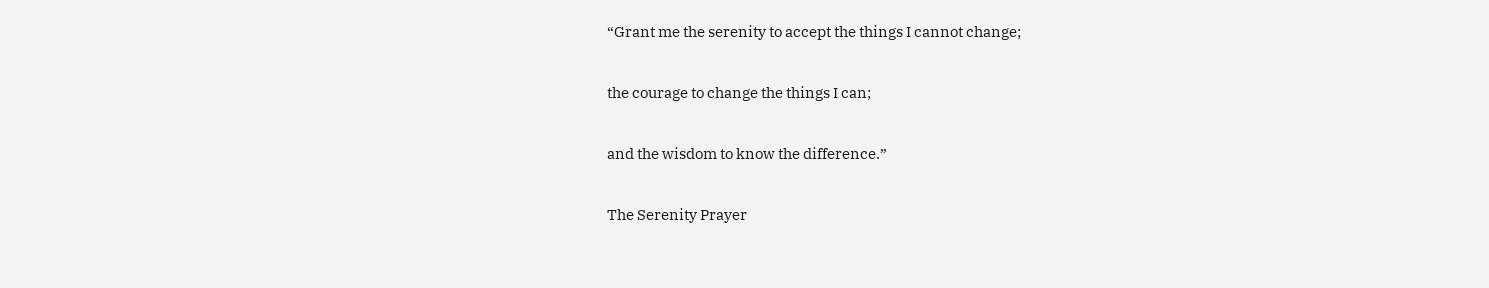“Grant me the serenity to accept the things I cannot change;

the courage to change the things I can;

and the wisdom to know the difference.”

The Serenity Prayer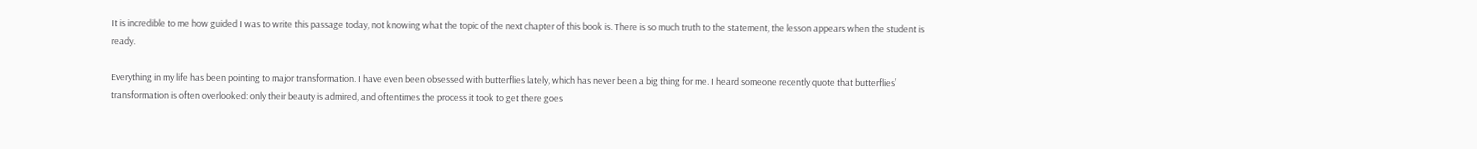It is incredible to me how guided I was to write this passage today, not knowing what the topic of the next chapter of this book is. There is so much truth to the statement, the lesson appears when the student is ready.

Everything in my life has been pointing to major transformation. I have even been obsessed with butterflies lately, which has never been a big thing for me. I heard someone recently quote that butterflies’ transformation is often overlooked: only their beauty is admired, and oftentimes the process it took to get there goes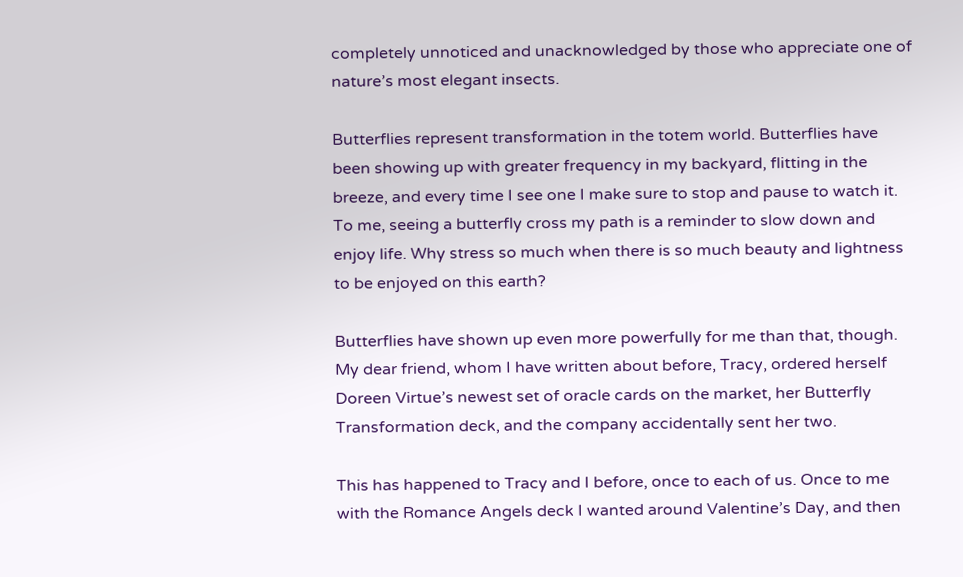completely unnoticed and unacknowledged by those who appreciate one of nature’s most elegant insects.

Butterflies represent transformation in the totem world. Butterflies have been showing up with greater frequency in my backyard, flitting in the breeze, and every time I see one I make sure to stop and pause to watch it. To me, seeing a butterfly cross my path is a reminder to slow down and enjoy life. Why stress so much when there is so much beauty and lightness to be enjoyed on this earth?

Butterflies have shown up even more powerfully for me than that, though. My dear friend, whom I have written about before, Tracy, ordered herself Doreen Virtue’s newest set of oracle cards on the market, her Butterfly Transformation deck, and the company accidentally sent her two.

This has happened to Tracy and I before, once to each of us. Once to me with the Romance Angels deck I wanted around Valentine’s Day, and then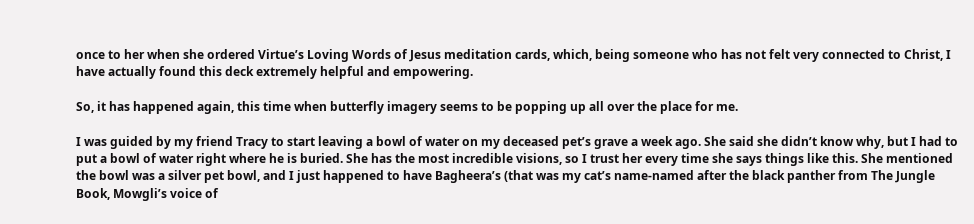once to her when she ordered Virtue’s Loving Words of Jesus meditation cards, which, being someone who has not felt very connected to Christ, I have actually found this deck extremely helpful and empowering.

So, it has happened again, this time when butterfly imagery seems to be popping up all over the place for me.

I was guided by my friend Tracy to start leaving a bowl of water on my deceased pet’s grave a week ago. She said she didn’t know why, but I had to put a bowl of water right where he is buried. She has the most incredible visions, so I trust her every time she says things like this. She mentioned the bowl was a silver pet bowl, and I just happened to have Bagheera’s (that was my cat’s name-named after the black panther from The Jungle Book, Mowgli’s voice of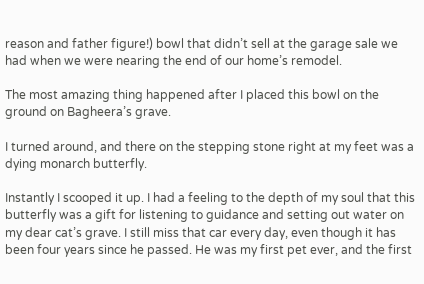reason and father figure!) bowl that didn’t sell at the garage sale we had when we were nearing the end of our home’s remodel.

The most amazing thing happened after I placed this bowl on the ground on Bagheera’s grave.

I turned around, and there on the stepping stone right at my feet was a dying monarch butterfly.

Instantly I scooped it up. I had a feeling to the depth of my soul that this butterfly was a gift for listening to guidance and setting out water on my dear cat’s grave. I still miss that car every day, even though it has been four years since he passed. He was my first pet ever, and the first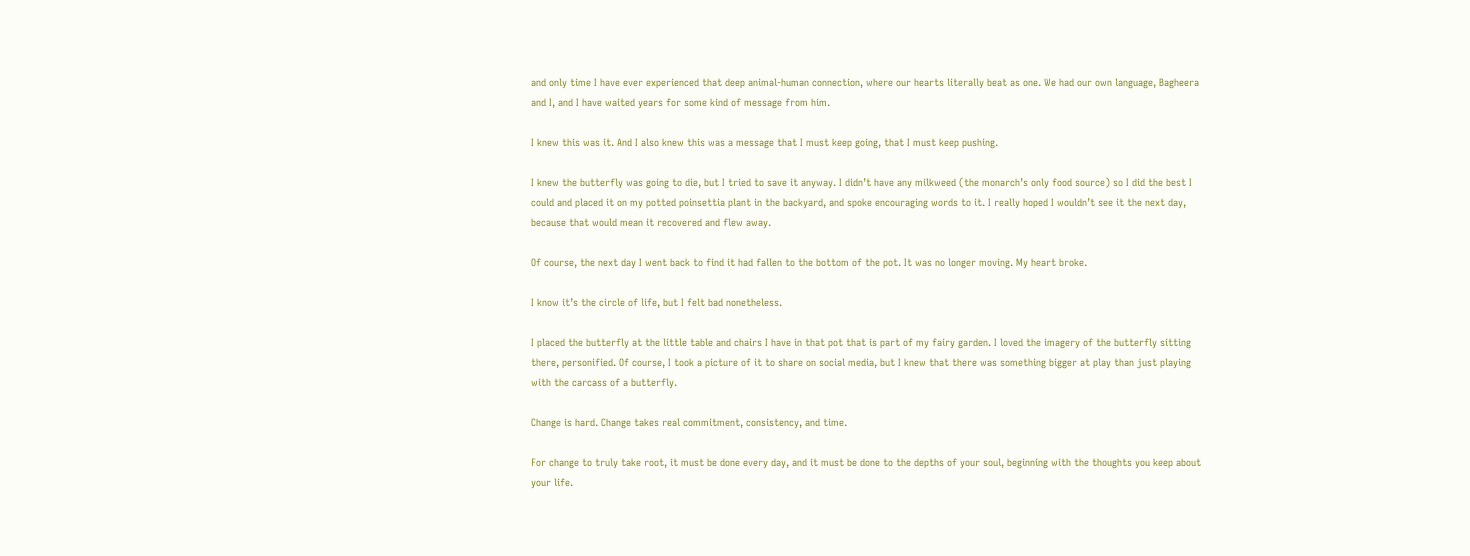and only time I have ever experienced that deep animal-human connection, where our hearts literally beat as one. We had our own language, Bagheera and I, and I have waited years for some kind of message from him.

I knew this was it. And I also knew this was a message that I must keep going, that I must keep pushing.

I knew the butterfly was going to die, but I tried to save it anyway. I didn’t have any milkweed (the monarch’s only food source) so I did the best I could and placed it on my potted poinsettia plant in the backyard, and spoke encouraging words to it. I really hoped I wouldn’t see it the next day, because that would mean it recovered and flew away.

Of course, the next day I went back to find it had fallen to the bottom of the pot. It was no longer moving. My heart broke.

I know it’s the circle of life, but I felt bad nonetheless.

I placed the butterfly at the little table and chairs I have in that pot that is part of my fairy garden. I loved the imagery of the butterfly sitting there, personified. Of course, I took a picture of it to share on social media, but I knew that there was something bigger at play than just playing with the carcass of a butterfly.

Change is hard. Change takes real commitment, consistency, and time.

For change to truly take root, it must be done every day, and it must be done to the depths of your soul, beginning with the thoughts you keep about your life.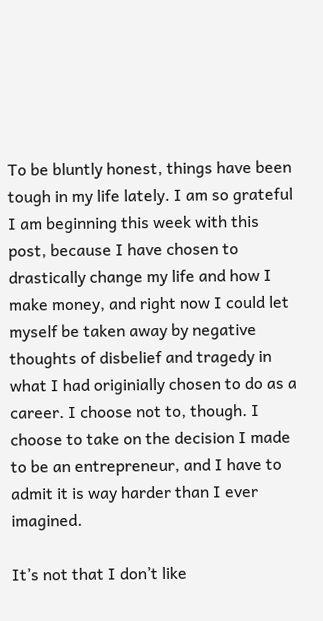To be bluntly honest, things have been tough in my life lately. I am so grateful I am beginning this week with this post, because I have chosen to drastically change my life and how I make money, and right now I could let myself be taken away by negative thoughts of disbelief and tragedy in what I had originially chosen to do as a career. I choose not to, though. I choose to take on the decision I made to be an entrepreneur, and I have to admit it is way harder than I ever imagined.

It’s not that I don’t like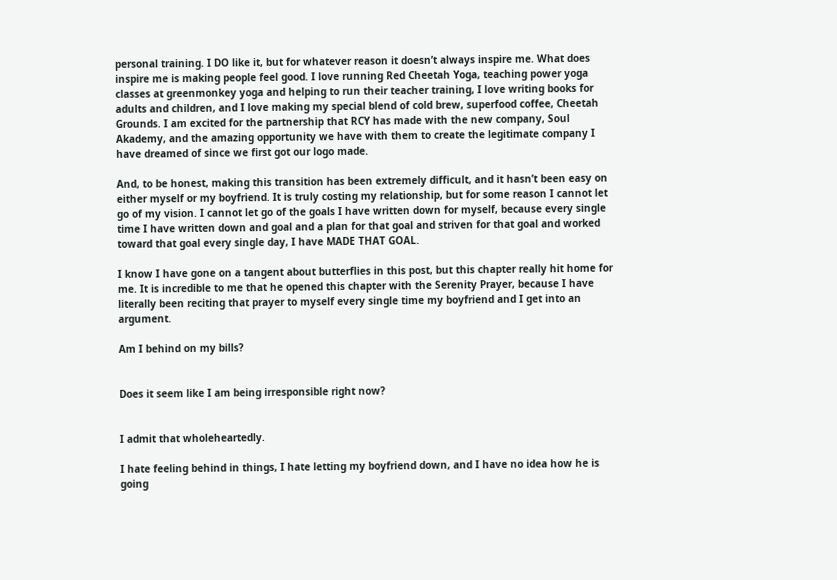personal training. I DO like it, but for whatever reason it doesn’t always inspire me. What does inspire me is making people feel good. I love running Red Cheetah Yoga, teaching power yoga classes at greenmonkey yoga and helping to run their teacher training, I love writing books for adults and children, and I love making my special blend of cold brew, superfood coffee, Cheetah Grounds. I am excited for the partnership that RCY has made with the new company, Soul Akademy, and the amazing opportunity we have with them to create the legitimate company I have dreamed of since we first got our logo made.

And, to be honest, making this transition has been extremely difficult, and it hasn’t been easy on either myself or my boyfriend. It is truly costing my relationship, but for some reason I cannot let go of my vision. I cannot let go of the goals I have written down for myself, because every single time I have written down and goal and a plan for that goal and striven for that goal and worked toward that goal every single day, I have MADE THAT GOAL.

I know I have gone on a tangent about butterflies in this post, but this chapter really hit home for me. It is incredible to me that he opened this chapter with the Serenity Prayer, because I have literally been reciting that prayer to myself every single time my boyfriend and I get into an argument.

Am I behind on my bills?


Does it seem like I am being irresponsible right now?


I admit that wholeheartedly.

I hate feeling behind in things, I hate letting my boyfriend down, and I have no idea how he is going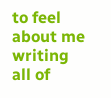to feel about me writing all of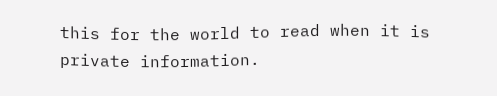this for the world to read when it is private information.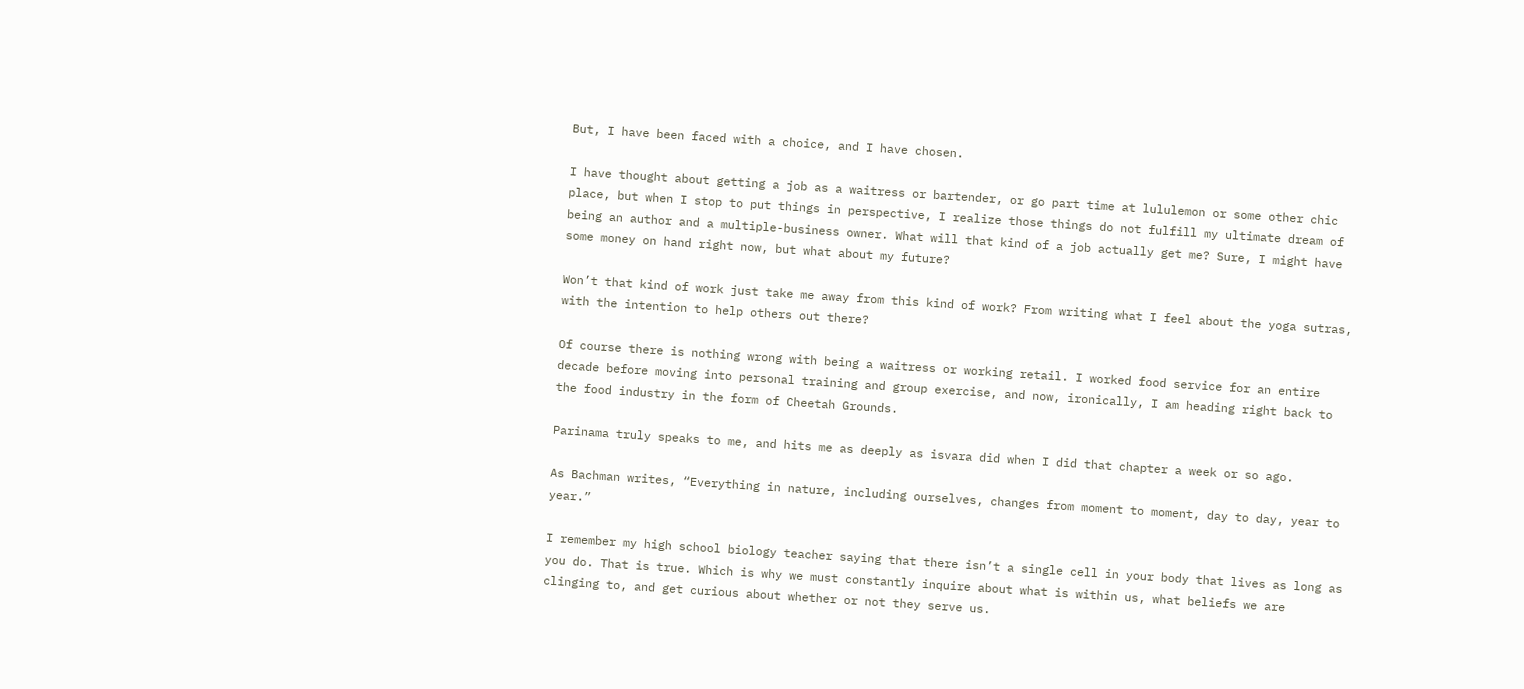But, I have been faced with a choice, and I have chosen.

I have thought about getting a job as a waitress or bartender, or go part time at lululemon or some other chic place, but when I stop to put things in perspective, I realize those things do not fulfill my ultimate dream of being an author and a multiple-business owner. What will that kind of a job actually get me? Sure, I might have some money on hand right now, but what about my future?

Won’t that kind of work just take me away from this kind of work? From writing what I feel about the yoga sutras, with the intention to help others out there?

Of course there is nothing wrong with being a waitress or working retail. I worked food service for an entire decade before moving into personal training and group exercise, and now, ironically, I am heading right back to the food industry in the form of Cheetah Grounds.

Parinama truly speaks to me, and hits me as deeply as isvara did when I did that chapter a week or so ago.

As Bachman writes, “Everything in nature, including ourselves, changes from moment to moment, day to day, year to year.”

I remember my high school biology teacher saying that there isn’t a single cell in your body that lives as long as you do. That is true. Which is why we must constantly inquire about what is within us, what beliefs we are clinging to, and get curious about whether or not they serve us.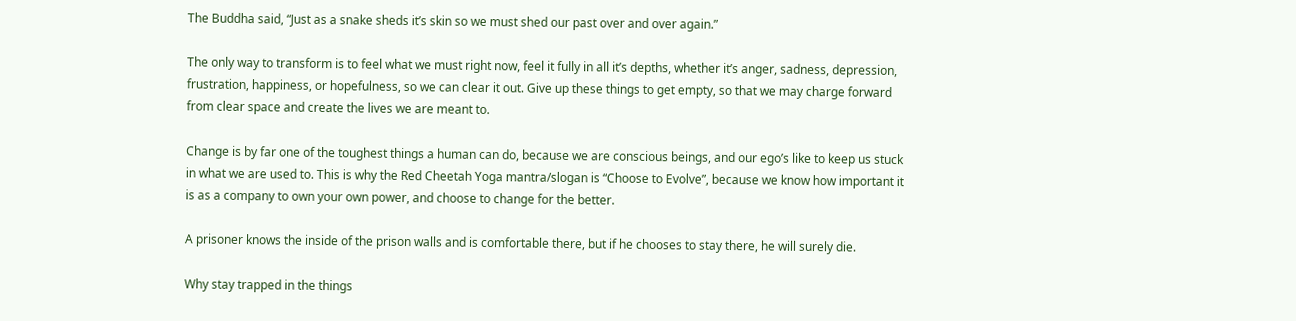The Buddha said, “Just as a snake sheds it’s skin so we must shed our past over and over again.”

The only way to transform is to feel what we must right now, feel it fully in all it’s depths, whether it’s anger, sadness, depression, frustration, happiness, or hopefulness, so we can clear it out. Give up these things to get empty, so that we may charge forward from clear space and create the lives we are meant to.

Change is by far one of the toughest things a human can do, because we are conscious beings, and our ego’s like to keep us stuck in what we are used to. This is why the Red Cheetah Yoga mantra/slogan is “Choose to Evolve”, because we know how important it is as a company to own your own power, and choose to change for the better.

A prisoner knows the inside of the prison walls and is comfortable there, but if he chooses to stay there, he will surely die.

Why stay trapped in the things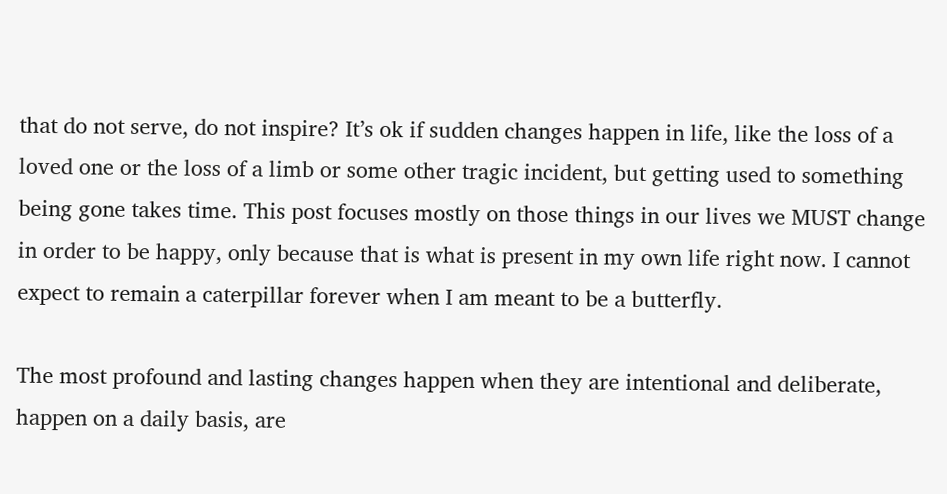that do not serve, do not inspire? It’s ok if sudden changes happen in life, like the loss of a loved one or the loss of a limb or some other tragic incident, but getting used to something being gone takes time. This post focuses mostly on those things in our lives we MUST change in order to be happy, only because that is what is present in my own life right now. I cannot expect to remain a caterpillar forever when I am meant to be a butterfly.

The most profound and lasting changes happen when they are intentional and deliberate, happen on a daily basis, are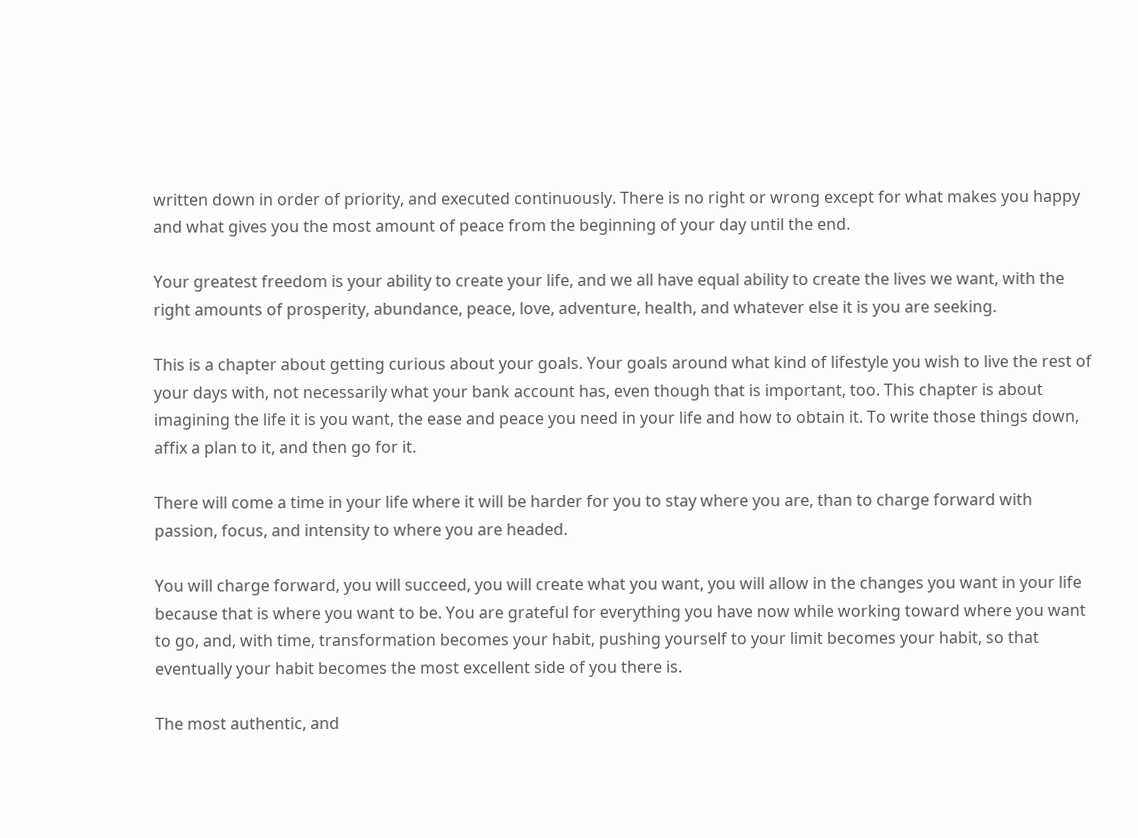written down in order of priority, and executed continuously. There is no right or wrong except for what makes you happy and what gives you the most amount of peace from the beginning of your day until the end.

Your greatest freedom is your ability to create your life, and we all have equal ability to create the lives we want, with the right amounts of prosperity, abundance, peace, love, adventure, health, and whatever else it is you are seeking.

This is a chapter about getting curious about your goals. Your goals around what kind of lifestyle you wish to live the rest of your days with, not necessarily what your bank account has, even though that is important, too. This chapter is about imagining the life it is you want, the ease and peace you need in your life and how to obtain it. To write those things down, affix a plan to it, and then go for it.

There will come a time in your life where it will be harder for you to stay where you are, than to charge forward with passion, focus, and intensity to where you are headed.

You will charge forward, you will succeed, you will create what you want, you will allow in the changes you want in your life because that is where you want to be. You are grateful for everything you have now while working toward where you want to go, and, with time, transformation becomes your habit, pushing yourself to your limit becomes your habit, so that eventually your habit becomes the most excellent side of you there is.

The most authentic, and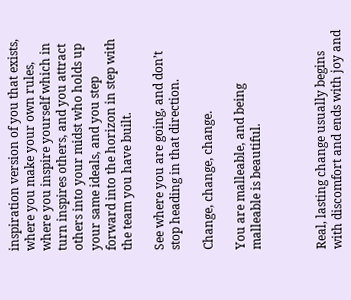inspiration version of you that exists, where you make your own rules, where you inspire yourself which in turn inspires others, and you attract others into your midst who holds up your same ideals, and you step forward into the horizon in step with the team you have built.

See where you are going, and don’t stop heading in that direction.

Change, change, change.

You are malleable, and being malleable is beautiful.



Real, lasting change usually begins with discomfort and ends with joy and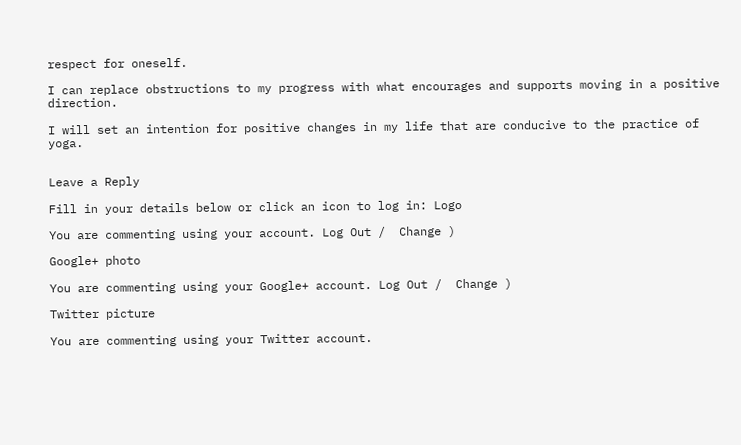respect for oneself.

I can replace obstructions to my progress with what encourages and supports moving in a positive direction.

I will set an intention for positive changes in my life that are conducive to the practice of yoga.


Leave a Reply

Fill in your details below or click an icon to log in: Logo

You are commenting using your account. Log Out /  Change )

Google+ photo

You are commenting using your Google+ account. Log Out /  Change )

Twitter picture

You are commenting using your Twitter account.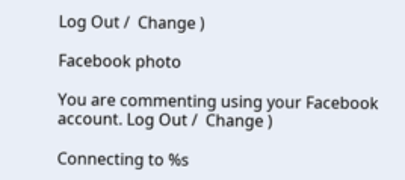Log Out /  Change )

Facebook photo

You are commenting using your Facebook account. Log Out /  Change )

Connecting to %s